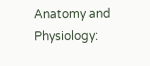Anatomy and Physiology: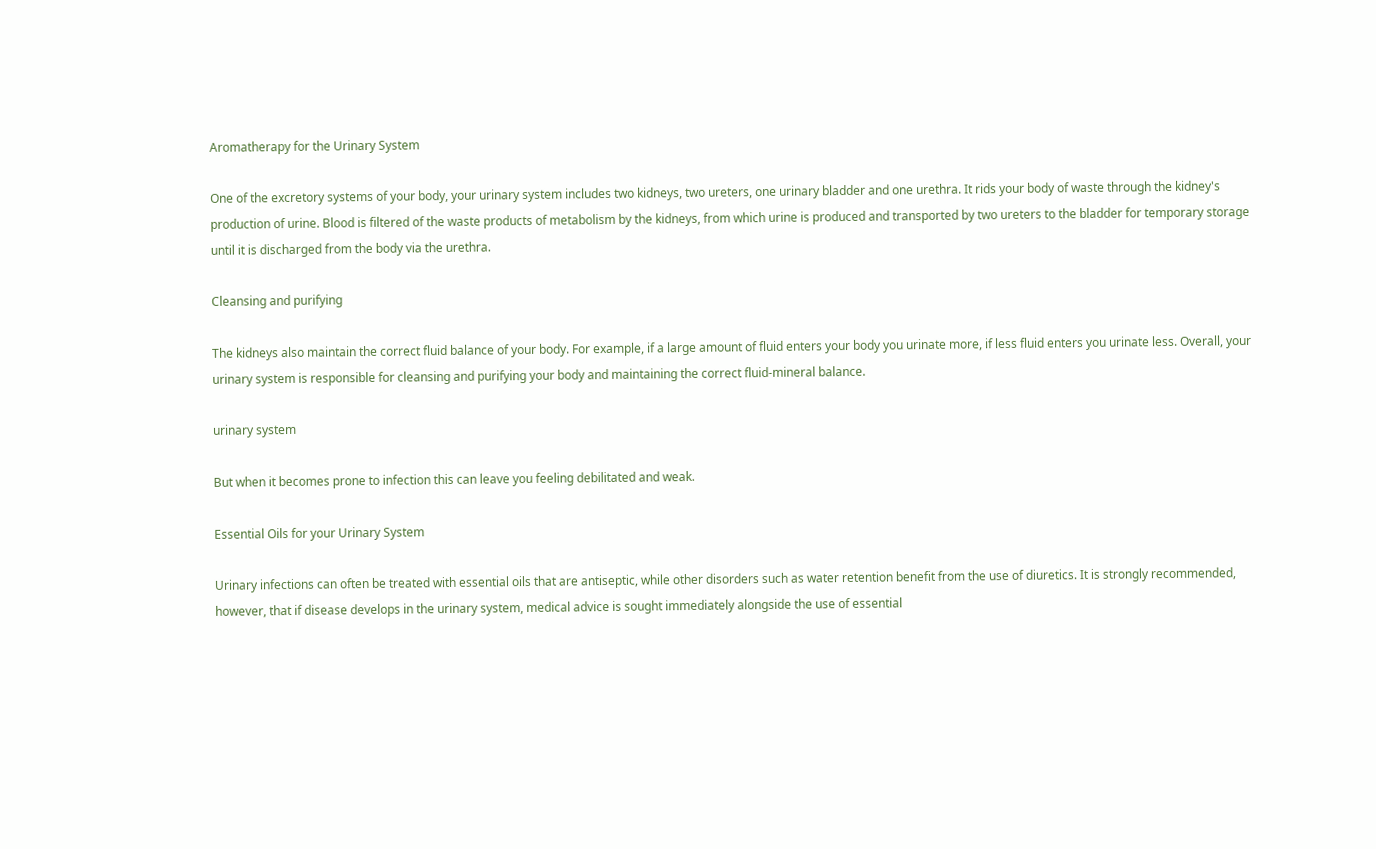Aromatherapy for the Urinary System

One of the excretory systems of your body, your urinary system includes two kidneys, two ureters, one urinary bladder and one urethra. It rids your body of waste through the kidney's production of urine. Blood is filtered of the waste products of metabolism by the kidneys, from which urine is produced and transported by two ureters to the bladder for temporary storage until it is discharged from the body via the urethra.

Cleansing and purifying

The kidneys also maintain the correct fluid balance of your body. For example, if a large amount of fluid enters your body you urinate more, if less fluid enters you urinate less. Overall, your urinary system is responsible for cleansing and purifying your body and maintaining the correct fluid-mineral balance.

urinary system

But when it becomes prone to infection this can leave you feeling debilitated and weak.

Essential Oils for your Urinary System

Urinary infections can often be treated with essential oils that are antiseptic, while other disorders such as water retention benefit from the use of diuretics. It is strongly recommended, however, that if disease develops in the urinary system, medical advice is sought immediately alongside the use of essential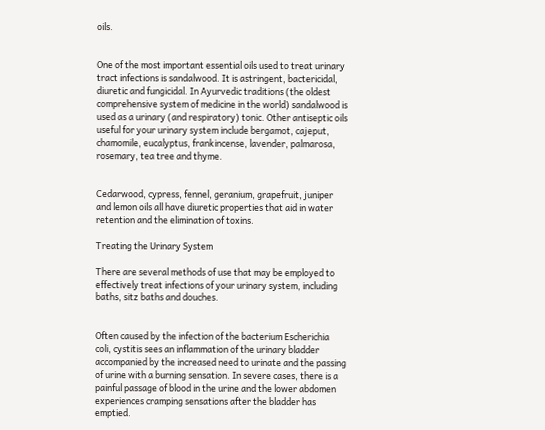oils.


One of the most important essential oils used to treat urinary tract infections is sandalwood. It is astringent, bactericidal, diuretic and fungicidal. In Ayurvedic traditions (the oldest comprehensive system of medicine in the world) sandalwood is used as a urinary (and respiratory) tonic. Other antiseptic oils useful for your urinary system include bergamot, cajeput, chamomile, eucalyptus, frankincense, lavender, palmarosa, rosemary, tea tree and thyme.


Cedarwood, cypress, fennel, geranium, grapefruit, juniper and lemon oils all have diuretic properties that aid in water retention and the elimination of toxins.

Treating the Urinary System

There are several methods of use that may be employed to effectively treat infections of your urinary system, including baths, sitz baths and douches.


Often caused by the infection of the bacterium Escherichia coli, cystitis sees an inflammation of the urinary bladder accompanied by the increased need to urinate and the passing of urine with a burning sensation. In severe cases, there is a painful passage of blood in the urine and the lower abdomen experiences cramping sensations after the bladder has emptied.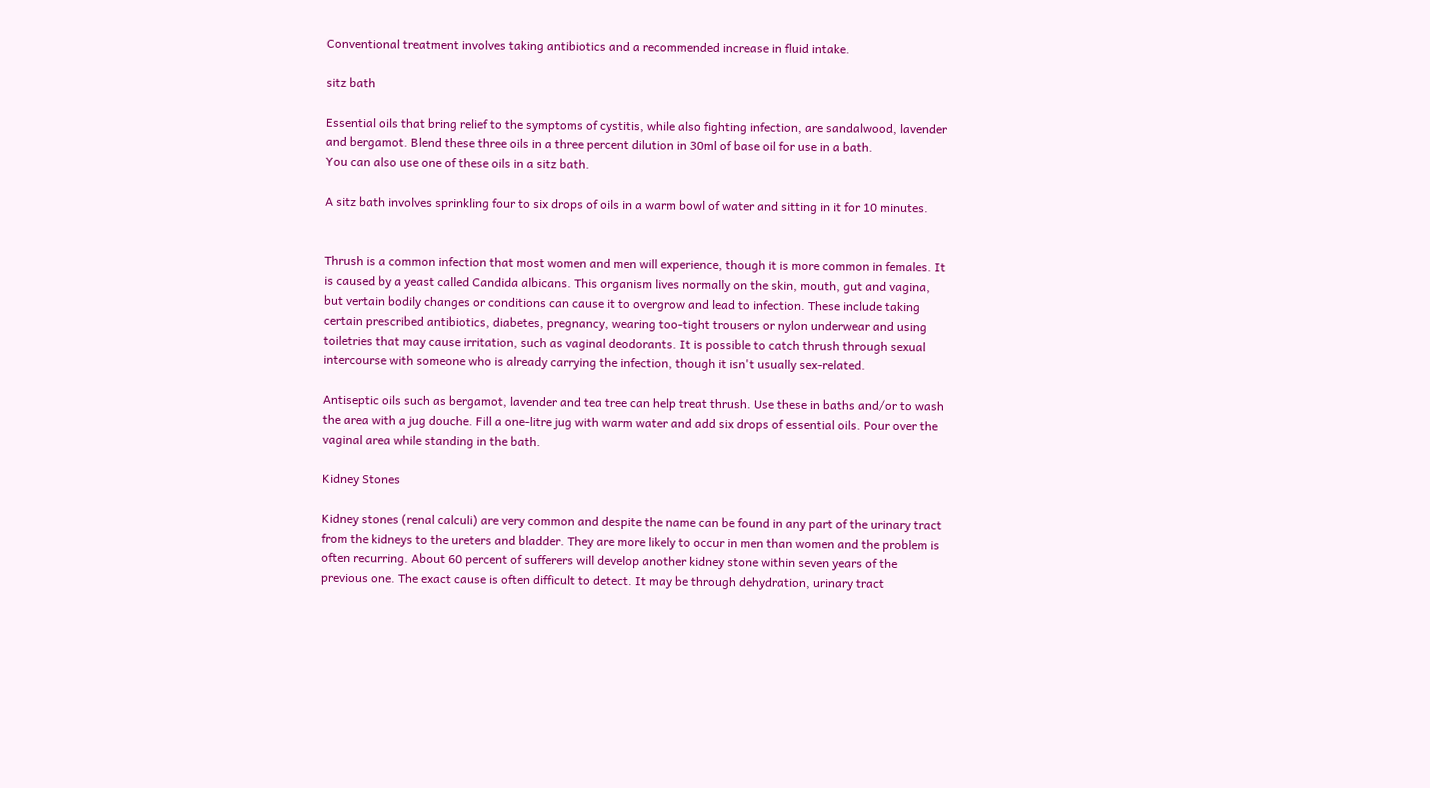Conventional treatment involves taking antibiotics and a recommended increase in fluid intake.

sitz bath

Essential oils that bring relief to the symptoms of cystitis, while also fighting infection, are sandalwood, lavender and bergamot. Blend these three oils in a three percent dilution in 30ml of base oil for use in a bath.
You can also use one of these oils in a sitz bath.

A sitz bath involves sprinkling four to six drops of oils in a warm bowl of water and sitting in it for 10 minutes.


Thrush is a common infection that most women and men will experience, though it is more common in females. It is caused by a yeast called Candida albicans. This organism lives normally on the skin, mouth, gut and vagina, but vertain bodily changes or conditions can cause it to overgrow and lead to infection. These include taking certain prescribed antibiotics, diabetes, pregnancy, wearing too-tight trousers or nylon underwear and using toiletries that may cause irritation, such as vaginal deodorants. It is possible to catch thrush through sexual intercourse with someone who is already carrying the infection, though it isn't usually sex-related.

Antiseptic oils such as bergamot, lavender and tea tree can help treat thrush. Use these in baths and/or to wash the area with a jug douche. Fill a one-litre jug with warm water and add six drops of essential oils. Pour over the vaginal area while standing in the bath.

Kidney Stones

Kidney stones (renal calculi) are very common and despite the name can be found in any part of the urinary tract from the kidneys to the ureters and bladder. They are more likely to occur in men than women and the problem is often recurring. About 60 percent of sufferers will develop another kidney stone within seven years of the previous one. The exact cause is often difficult to detect. It may be through dehydration, urinary tract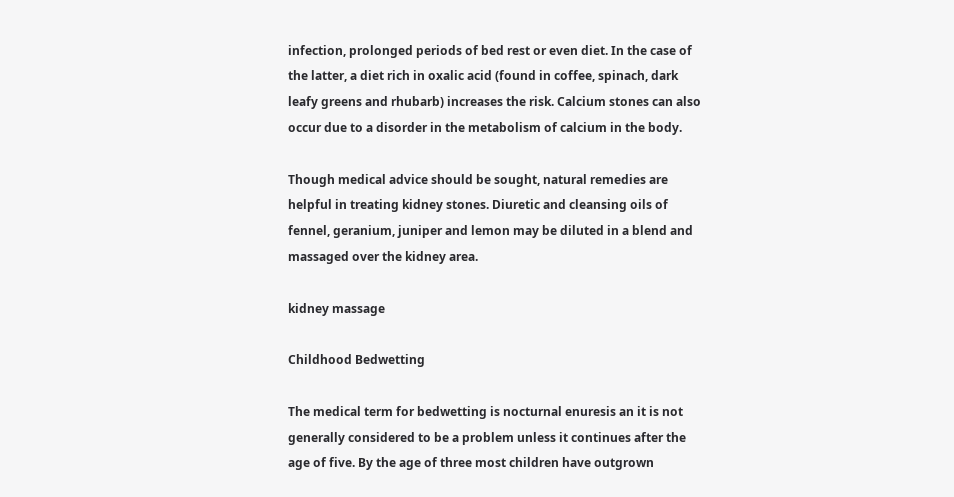infection, prolonged periods of bed rest or even diet. In the case of the latter, a diet rich in oxalic acid (found in coffee, spinach, dark leafy greens and rhubarb) increases the risk. Calcium stones can also occur due to a disorder in the metabolism of calcium in the body.

Though medical advice should be sought, natural remedies are helpful in treating kidney stones. Diuretic and cleansing oils of fennel, geranium, juniper and lemon may be diluted in a blend and massaged over the kidney area.

kidney massage

Childhood Bedwetting

The medical term for bedwetting is nocturnal enuresis an it is not generally considered to be a problem unless it continues after the age of five. By the age of three most children have outgrown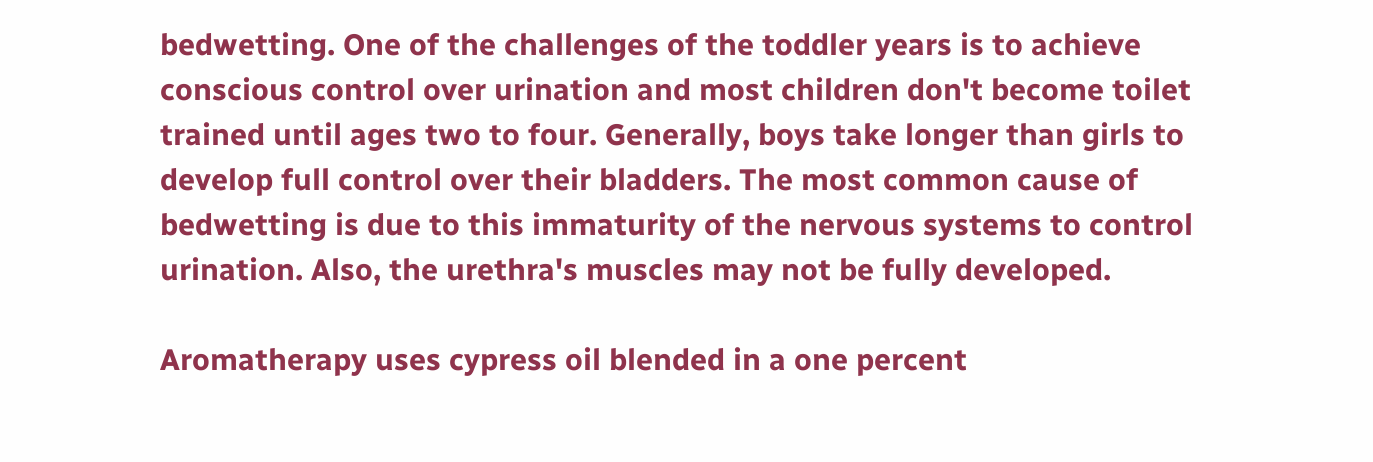bedwetting. One of the challenges of the toddler years is to achieve conscious control over urination and most children don't become toilet trained until ages two to four. Generally, boys take longer than girls to develop full control over their bladders. The most common cause of bedwetting is due to this immaturity of the nervous systems to control urination. Also, the urethra's muscles may not be fully developed.

Aromatherapy uses cypress oil blended in a one percent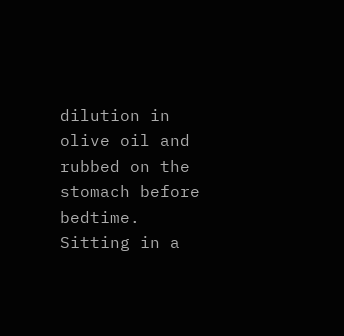dilution in olive oil and rubbed on the stomach before bedtime. Sitting in a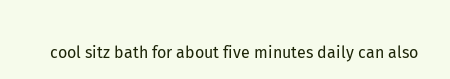cool sitz bath for about five minutes daily can also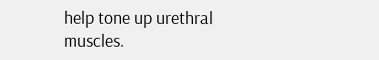help tone up urethral muscles.